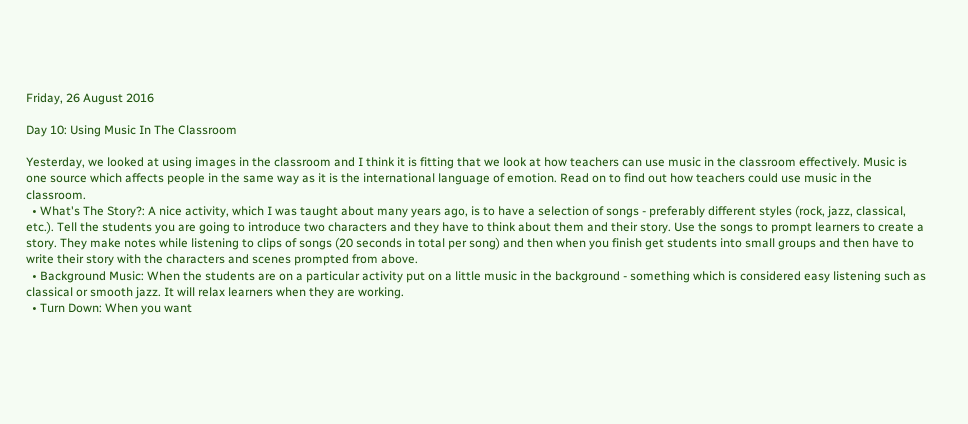Friday, 26 August 2016

Day 10: Using Music In The Classroom

Yesterday, we looked at using images in the classroom and I think it is fitting that we look at how teachers can use music in the classroom effectively. Music is one source which affects people in the same way as it is the international language of emotion. Read on to find out how teachers could use music in the classroom.
  • What's The Story?: A nice activity, which I was taught about many years ago, is to have a selection of songs - preferably different styles (rock, jazz, classical, etc.). Tell the students you are going to introduce two characters and they have to think about them and their story. Use the songs to prompt learners to create a story. They make notes while listening to clips of songs (20 seconds in total per song) and then when you finish get students into small groups and then have to write their story with the characters and scenes prompted from above.
  • Background Music: When the students are on a particular activity put on a little music in the background - something which is considered easy listening such as classical or smooth jazz. It will relax learners when they are working.
  • Turn Down: When you want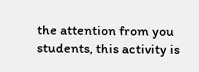the attention from you students, this activity is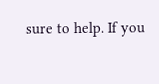sure to help. If you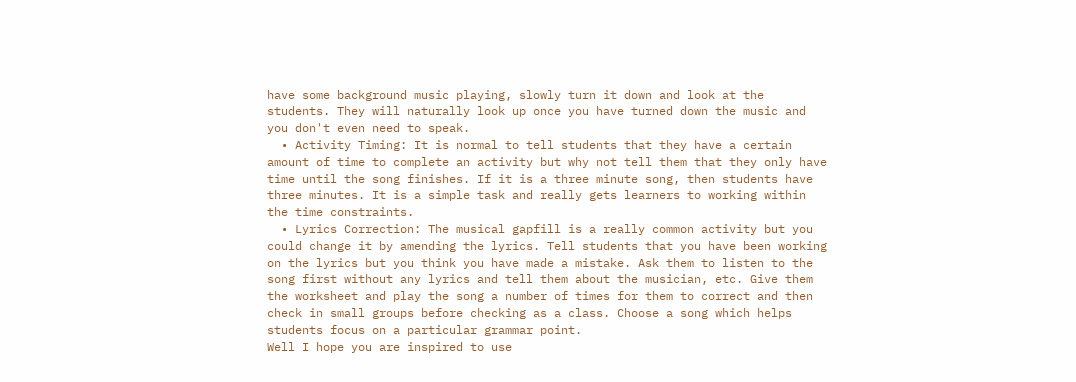have some background music playing, slowly turn it down and look at the students. They will naturally look up once you have turned down the music and you don't even need to speak.
  • Activity Timing: It is normal to tell students that they have a certain amount of time to complete an activity but why not tell them that they only have time until the song finishes. If it is a three minute song, then students have three minutes. It is a simple task and really gets learners to working within the time constraints.
  • Lyrics Correction: The musical gapfill is a really common activity but you could change it by amending the lyrics. Tell students that you have been working on the lyrics but you think you have made a mistake. Ask them to listen to the song first without any lyrics and tell them about the musician, etc. Give them the worksheet and play the song a number of times for them to correct and then check in small groups before checking as a class. Choose a song which helps students focus on a particular grammar point.
Well I hope you are inspired to use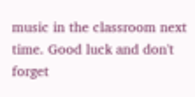music in the classroom next time. Good luck and don't forget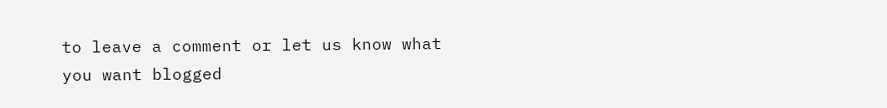to leave a comment or let us know what you want blogged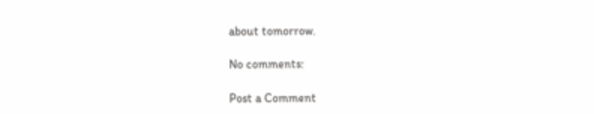about tomorrow.

No comments:

Post a Comment